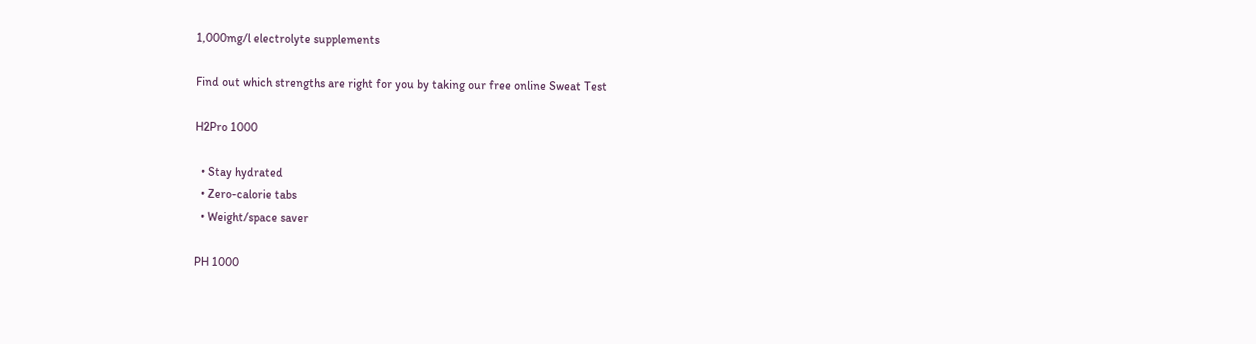1,000mg/l electrolyte supplements

Find out which strengths are right for you by taking our free online Sweat Test

H2Pro 1000

  • Stay hydrated
  • Zero-calorie tabs
  • Weight/space saver

PH 1000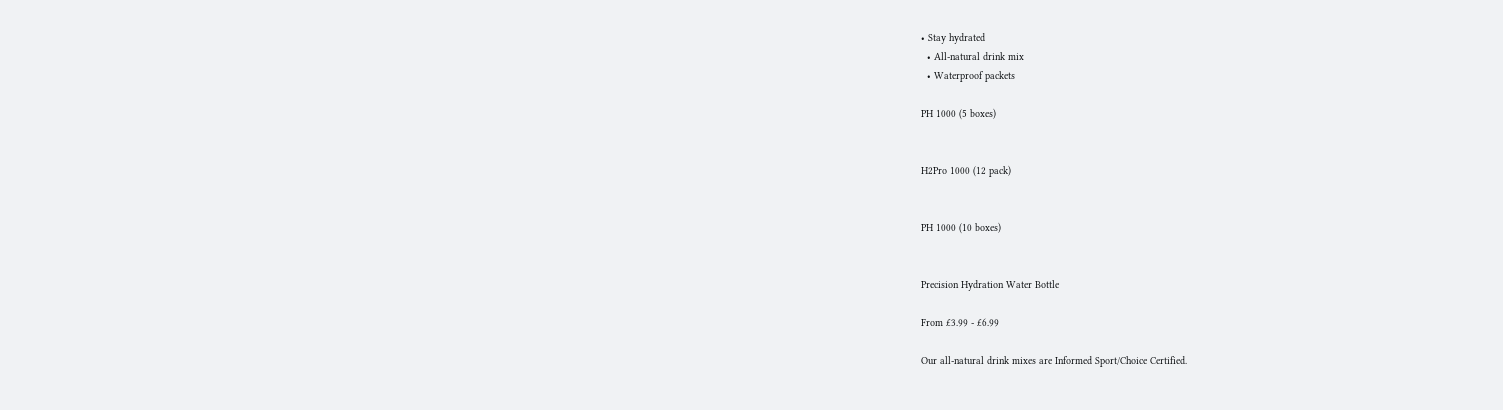• Stay hydrated
  • All-natural drink mix
  • Waterproof packets

PH 1000 (5 boxes)


H2Pro 1000 (12 pack)


PH 1000 (10 boxes)


Precision Hydration Water Bottle

From £3.99 - £6.99

Our all-natural drink mixes are Informed Sport/Choice Certified.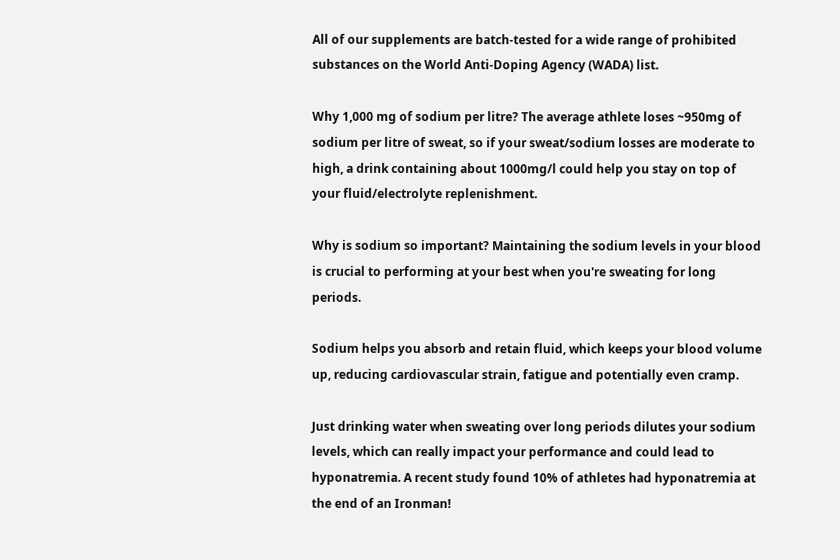All of our supplements are batch-tested for a wide range of prohibited substances on the World Anti-Doping Agency (WADA) list.

Why 1,000 mg of sodium per litre? The average athlete loses ~950mg of sodium per litre of sweat, so if your sweat/sodium losses are moderate to high, a drink containing about 1000mg/l could help you stay on top of your fluid/electrolyte replenishment.

Why is sodium so important? Maintaining the sodium levels in your blood is crucial to performing at your best when you're sweating for long periods.

Sodium helps you absorb and retain fluid, which keeps your blood volume up, reducing cardiovascular strain, fatigue and potentially even cramp.

Just drinking water when sweating over long periods dilutes your sodium levels, which can really impact your performance and could lead to hyponatremia. A recent study found 10% of athletes had hyponatremia at the end of an Ironman!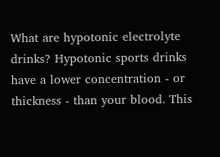What are hypotonic electrolyte drinks? Hypotonic sports drinks have a lower concentration - or thickness - than your blood. This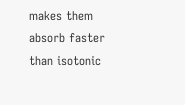makes them absorb faster than isotonic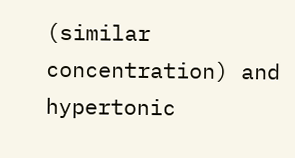(similar concentration) and hypertonic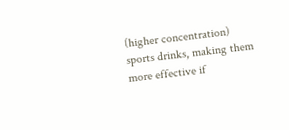(higher concentration) sports drinks, making them more effective if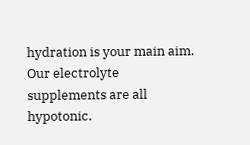hydration is your main aim. Our electrolyte supplements are all hypotonic.